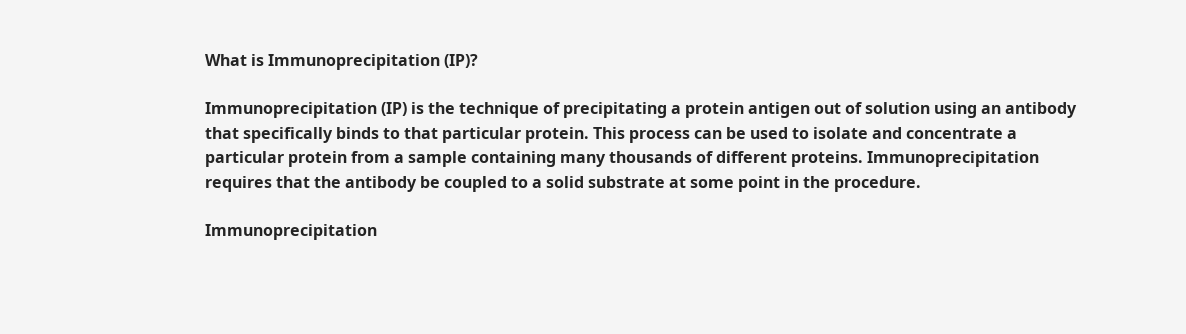What is Immunoprecipitation (IP)?

Immunoprecipitation (IP) is the technique of precipitating a protein antigen out of solution using an antibody that specifically binds to that particular protein. This process can be used to isolate and concentrate a particular protein from a sample containing many thousands of different proteins. Immunoprecipitation requires that the antibody be coupled to a solid substrate at some point in the procedure.

Immunoprecipitation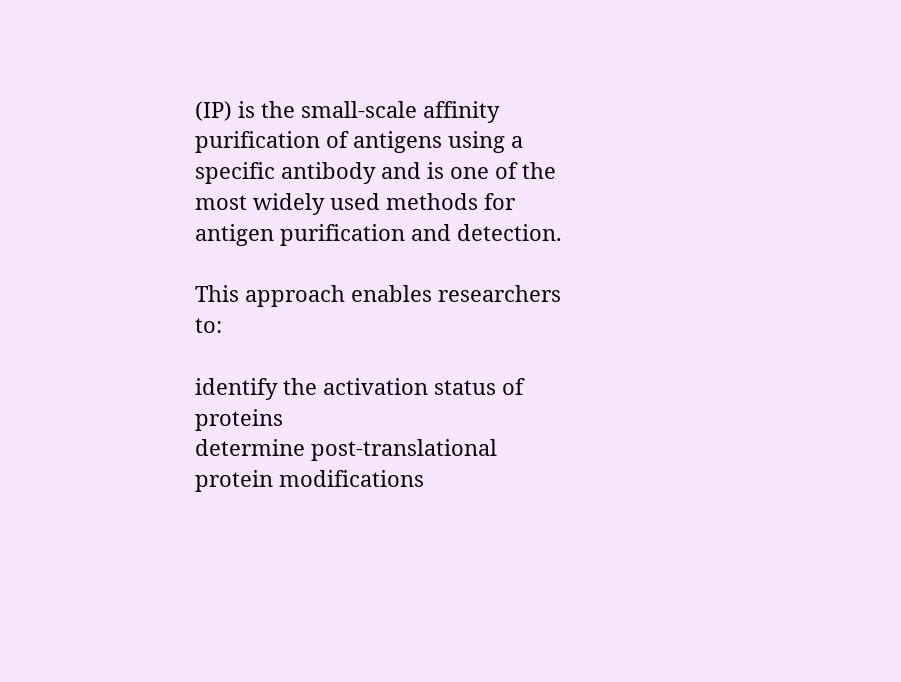(IP) is the small-scale affinity purification of antigens using a specific antibody and is one of the most widely used methods for antigen purification and detection.

This approach enables researchers to:

identify the activation status of proteins
determine post-translational protein modifications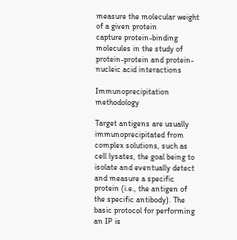measure the molecular weight of a given protein
capture protein-binding molecules in the study of protein-protein and protein-nucleic acid interactions

Immunoprecipitation methodology

Target antigens are usually immunoprecipitated from complex solutions, such as cell lysates, the goal being to isolate and eventually detect and measure a specific protein (i.e., the antigen of the specific antibody). The basic protocol for performing an IP is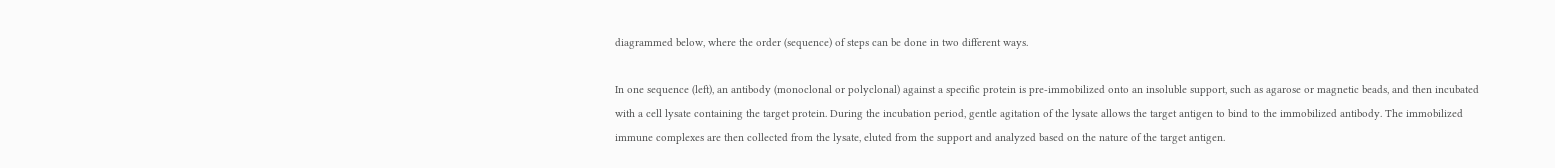diagrammed below, where the order (sequence) of steps can be done in two different ways.

In one sequence (left), an antibody (monoclonal or polyclonal) against a specific protein is pre-immobilized onto an insoluble support, such as agarose or magnetic beads, and then incubated with a cell lysate containing the target protein. During the incubation period, gentle agitation of the lysate allows the target antigen to bind to the immobilized antibody. The immobilized immune complexes are then collected from the lysate, eluted from the support and analyzed based on the nature of the target antigen.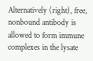Alternatively (right), free, nonbound antibody is allowed to form immune complexes in the lysate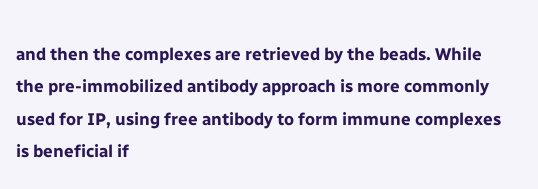and then the complexes are retrieved by the beads. While the pre-immobilized antibody approach is more commonly used for IP, using free antibody to form immune complexes is beneficial if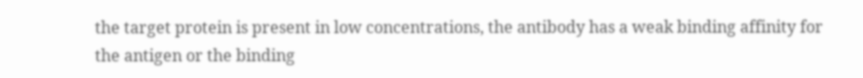the target protein is present in low concentrations, the antibody has a weak binding affinity for the antigen or the binding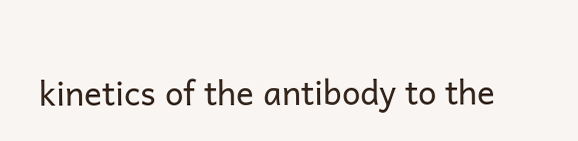kinetics of the antibody to the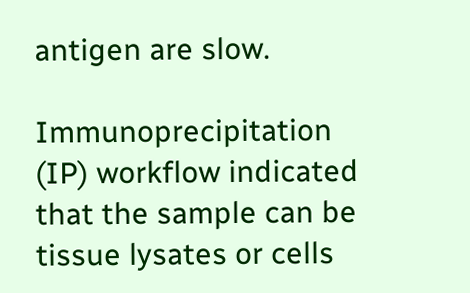antigen are slow.

Immunoprecipitation (IP) workflow indicated that the sample can be tissue lysates or cells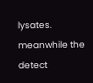lysates. meanwhile the detect